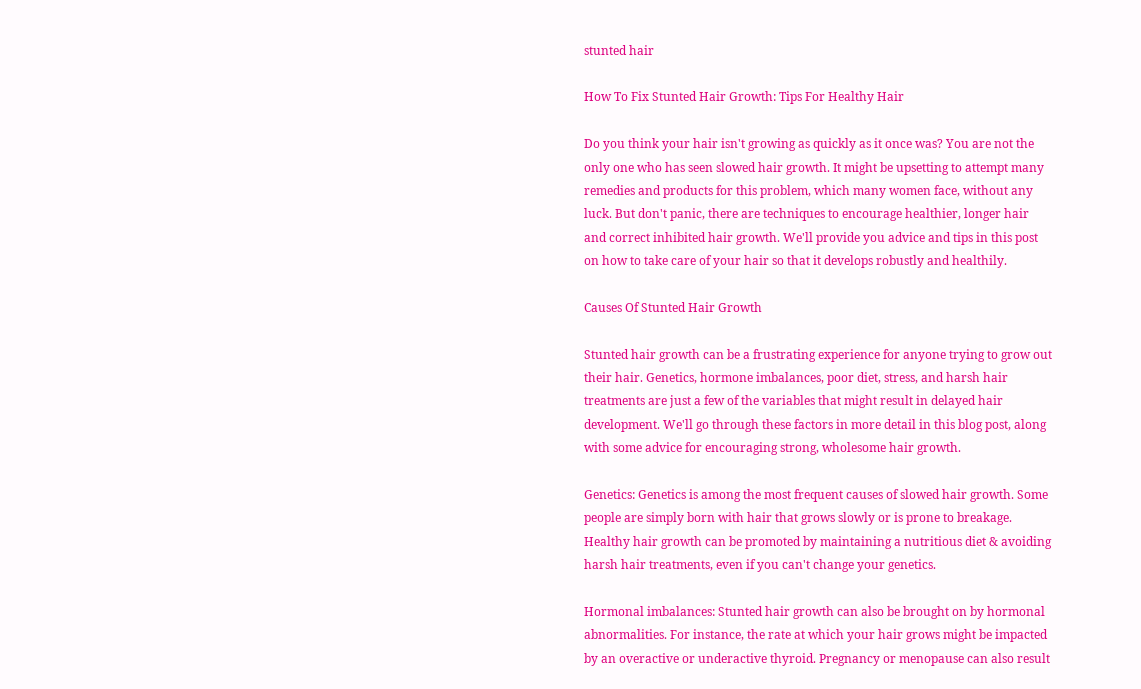stunted hair

How To Fix Stunted Hair Growth: Tips For Healthy Hair

Do you think your hair isn't growing as quickly as it once was? You are not the only one who has seen slowed hair growth. It might be upsetting to attempt many remedies and products for this problem, which many women face, without any luck. But don't panic, there are techniques to encourage healthier, longer hair and correct inhibited hair growth. We'll provide you advice and tips in this post on how to take care of your hair so that it develops robustly and healthily.

Causes Of Stunted Hair Growth

Stunted hair growth can be a frustrating experience for anyone trying to grow out their hair. Genetics, hormone imbalances, poor diet, stress, and harsh hair treatments are just a few of the variables that might result in delayed hair development. We'll go through these factors in more detail in this blog post, along with some advice for encouraging strong, wholesome hair growth.

Genetics: Genetics is among the most frequent causes of slowed hair growth. Some people are simply born with hair that grows slowly or is prone to breakage. Healthy hair growth can be promoted by maintaining a nutritious diet & avoiding harsh hair treatments, even if you can't change your genetics.

Hormonal imbalances: Stunted hair growth can also be brought on by hormonal abnormalities. For instance, the rate at which your hair grows might be impacted by an overactive or underactive thyroid. Pregnancy or menopause can also result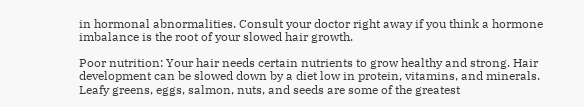in hormonal abnormalities. Consult your doctor right away if you think a hormone imbalance is the root of your slowed hair growth.

Poor nutrition: Your hair needs certain nutrients to grow healthy and strong. Hair development can be slowed down by a diet low in protein, vitamins, and minerals. Leafy greens, eggs, salmon, nuts, and seeds are some of the greatest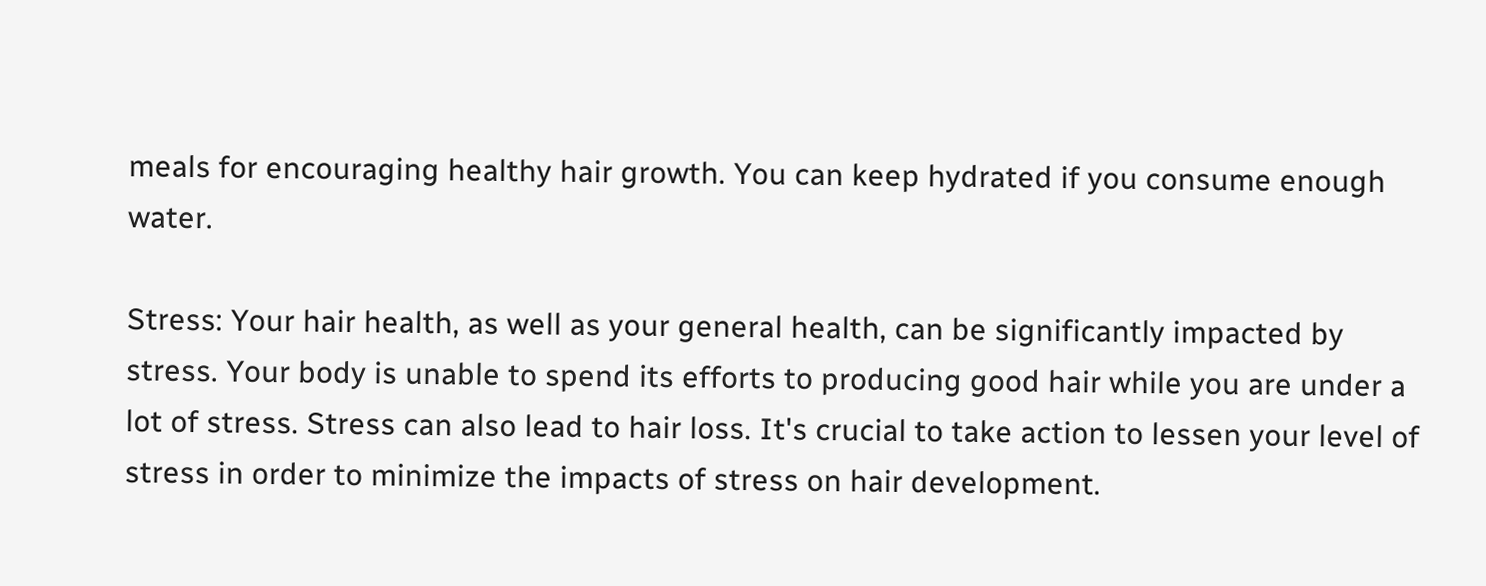meals for encouraging healthy hair growth. You can keep hydrated if you consume enough water.

Stress: Your hair health, as well as your general health, can be significantly impacted by stress. Your body is unable to spend its efforts to producing good hair while you are under a lot of stress. Stress can also lead to hair loss. It's crucial to take action to lessen your level of stress in order to minimize the impacts of stress on hair development.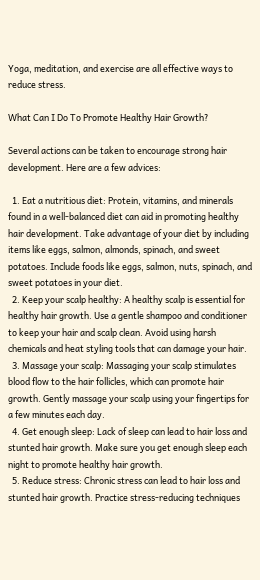Yoga, meditation, and exercise are all effective ways to reduce stress.

What Can I Do To Promote Healthy Hair Growth?

Several actions can be taken to encourage strong hair development. Here are a few advices:

  1. Eat a nutritious diet: Protein, vitamins, and minerals found in a well-balanced diet can aid in promoting healthy hair development. Take advantage of your diet by including items like eggs, salmon, almonds, spinach, and sweet potatoes. Include foods like eggs, salmon, nuts, spinach, and sweet potatoes in your diet.
  2. Keep your scalp healthy: A healthy scalp is essential for healthy hair growth. Use a gentle shampoo and conditioner to keep your hair and scalp clean. Avoid using harsh chemicals and heat styling tools that can damage your hair.
  3. Massage your scalp: Massaging your scalp stimulates blood flow to the hair follicles, which can promote hair growth. Gently massage your scalp using your fingertips for a few minutes each day.
  4. Get enough sleep: Lack of sleep can lead to hair loss and stunted hair growth. Make sure you get enough sleep each night to promote healthy hair growth.
  5. Reduce stress: Chronic stress can lead to hair loss and stunted hair growth. Practice stress-reducing techniques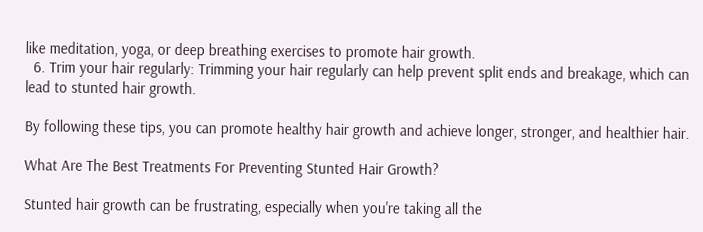like meditation, yoga, or deep breathing exercises to promote hair growth.
  6. Trim your hair regularly: Trimming your hair regularly can help prevent split ends and breakage, which can lead to stunted hair growth.

By following these tips, you can promote healthy hair growth and achieve longer, stronger, and healthier hair.

What Are The Best Treatments For Preventing Stunted Hair Growth?

Stunted hair growth can be frustrating, especially when you're taking all the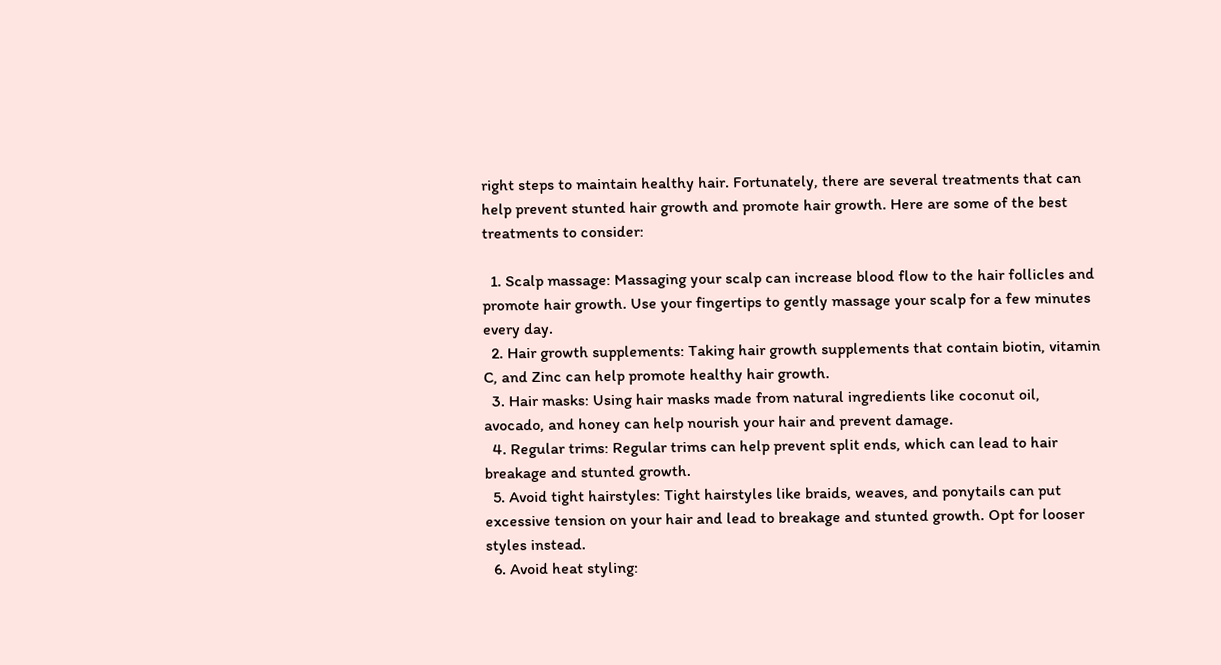right steps to maintain healthy hair. Fortunately, there are several treatments that can help prevent stunted hair growth and promote hair growth. Here are some of the best treatments to consider:

  1. Scalp massage: Massaging your scalp can increase blood flow to the hair follicles and promote hair growth. Use your fingertips to gently massage your scalp for a few minutes every day.
  2. Hair growth supplements: Taking hair growth supplements that contain biotin, vitamin C, and Zinc can help promote healthy hair growth.
  3. Hair masks: Using hair masks made from natural ingredients like coconut oil, avocado, and honey can help nourish your hair and prevent damage.
  4. Regular trims: Regular trims can help prevent split ends, which can lead to hair breakage and stunted growth.
  5. Avoid tight hairstyles: Tight hairstyles like braids, weaves, and ponytails can put excessive tension on your hair and lead to breakage and stunted growth. Opt for looser styles instead.
  6. Avoid heat styling: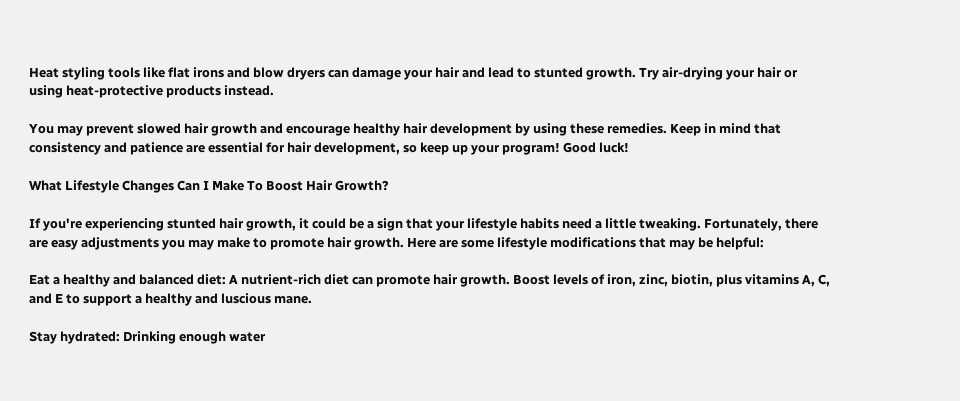Heat styling tools like flat irons and blow dryers can damage your hair and lead to stunted growth. Try air-drying your hair or using heat-protective products instead.

You may prevent slowed hair growth and encourage healthy hair development by using these remedies. Keep in mind that consistency and patience are essential for hair development, so keep up your program! Good luck!

What Lifestyle Changes Can I Make To Boost Hair Growth?

If you're experiencing stunted hair growth, it could be a sign that your lifestyle habits need a little tweaking. Fortunately, there are easy adjustments you may make to promote hair growth. Here are some lifestyle modifications that may be helpful:

Eat a healthy and balanced diet: A nutrient-rich diet can promote hair growth. Boost levels of iron, zinc, biotin, plus vitamins A, C, and E to support a healthy and luscious mane.

Stay hydrated: Drinking enough water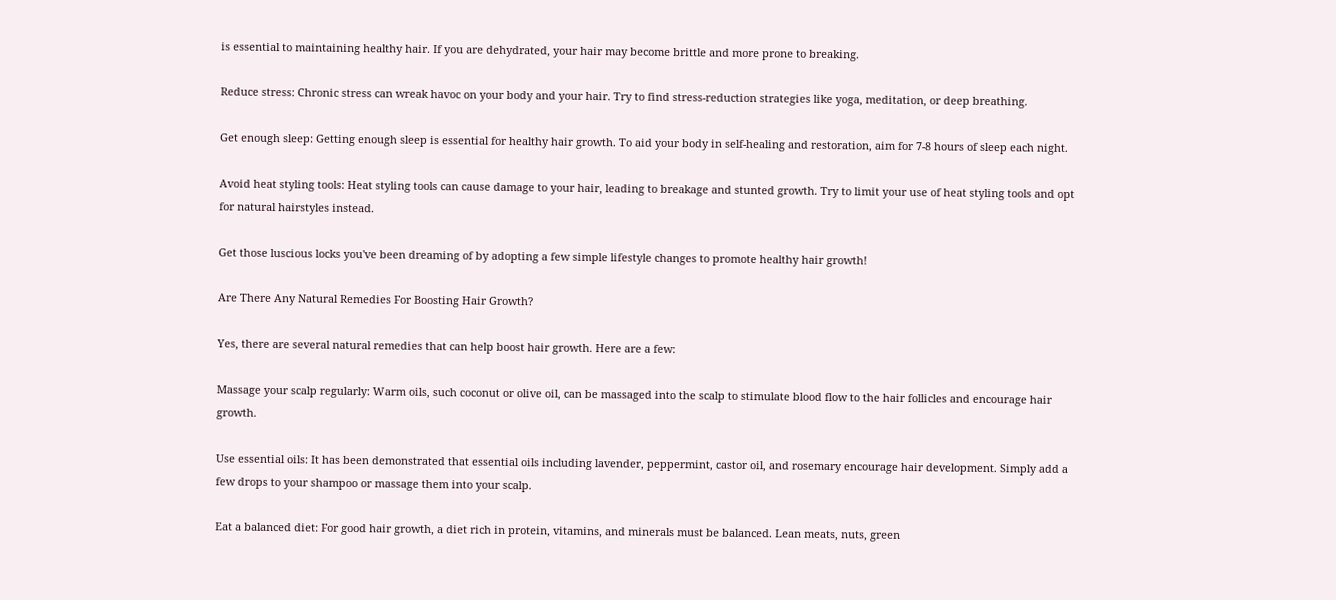is essential to maintaining healthy hair. If you are dehydrated, your hair may become brittle and more prone to breaking.

Reduce stress: Chronic stress can wreak havoc on your body and your hair. Try to find stress-reduction strategies like yoga, meditation, or deep breathing.

Get enough sleep: Getting enough sleep is essential for healthy hair growth. To aid your body in self-healing and restoration, aim for 7-8 hours of sleep each night.

Avoid heat styling tools: Heat styling tools can cause damage to your hair, leading to breakage and stunted growth. Try to limit your use of heat styling tools and opt for natural hairstyles instead.

Get those luscious locks you've been dreaming of by adopting a few simple lifestyle changes to promote healthy hair growth!

Are There Any Natural Remedies For Boosting Hair Growth?

Yes, there are several natural remedies that can help boost hair growth. Here are a few:

Massage your scalp regularly: Warm oils, such coconut or olive oil, can be massaged into the scalp to stimulate blood flow to the hair follicles and encourage hair growth.

Use essential oils: It has been demonstrated that essential oils including lavender, peppermint, castor oil, and rosemary encourage hair development. Simply add a few drops to your shampoo or massage them into your scalp.

Eat a balanced diet: For good hair growth, a diet rich in protein, vitamins, and minerals must be balanced. Lean meats, nuts, green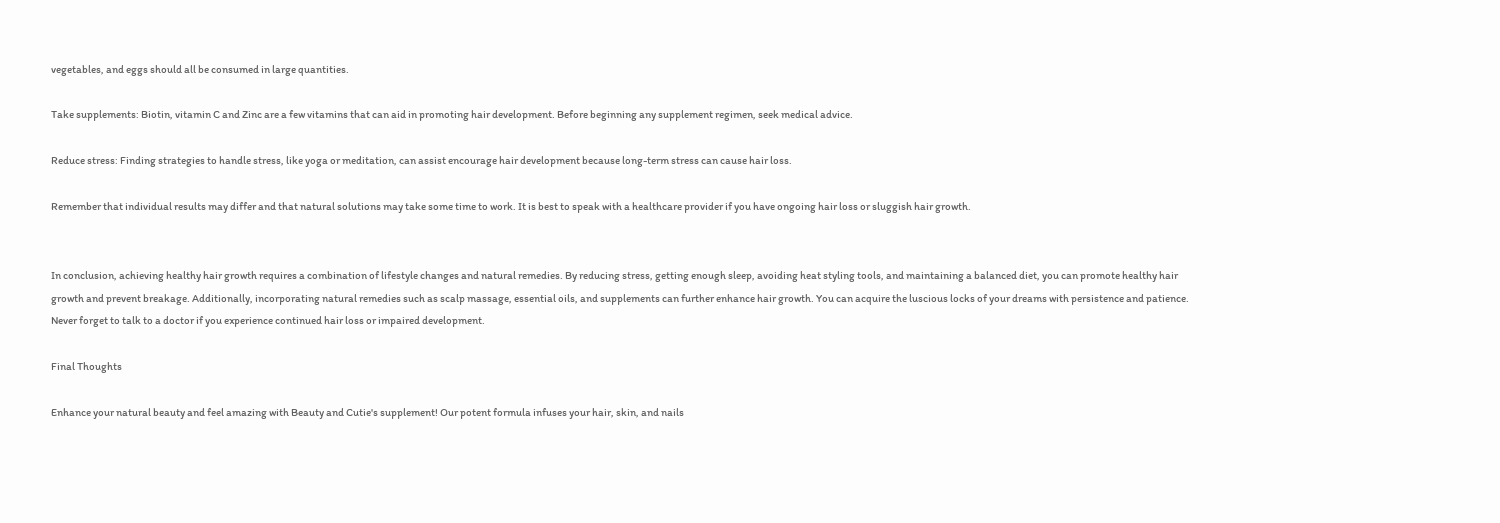vegetables, and eggs should all be consumed in large quantities.

Take supplements: Biotin, vitamin C and Zinc are a few vitamins that can aid in promoting hair development. Before beginning any supplement regimen, seek medical advice.

Reduce stress: Finding strategies to handle stress, like yoga or meditation, can assist encourage hair development because long-term stress can cause hair loss.

Remember that individual results may differ and that natural solutions may take some time to work. It is best to speak with a healthcare provider if you have ongoing hair loss or sluggish hair growth.


In conclusion, achieving healthy hair growth requires a combination of lifestyle changes and natural remedies. By reducing stress, getting enough sleep, avoiding heat styling tools, and maintaining a balanced diet, you can promote healthy hair growth and prevent breakage. Additionally, incorporating natural remedies such as scalp massage, essential oils, and supplements can further enhance hair growth. You can acquire the luscious locks of your dreams with persistence and patience. Never forget to talk to a doctor if you experience continued hair loss or impaired development.

Final Thoughts

Enhance your natural beauty and feel amazing with Beauty and Cutie's supplement! Our potent formula infuses your hair, skin, and nails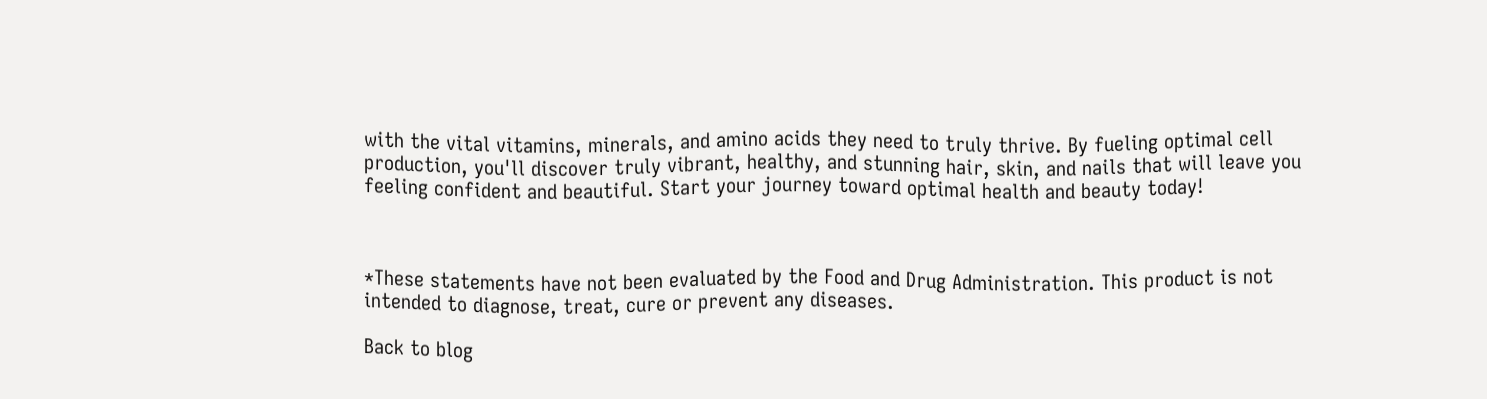with the vital vitamins, minerals, and amino acids they need to truly thrive. By fueling optimal cell production, you'll discover truly vibrant, healthy, and stunning hair, skin, and nails that will leave you feeling confident and beautiful. Start your journey toward optimal health and beauty today!



*These statements have not been evaluated by the Food and Drug Administration. This product is not intended to diagnose, treat, cure or prevent any diseases.

Back to blog